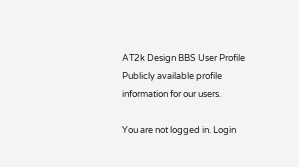AT2k Design BBS User Profile
Publicly available profile information for our users.

You are not logged in. Login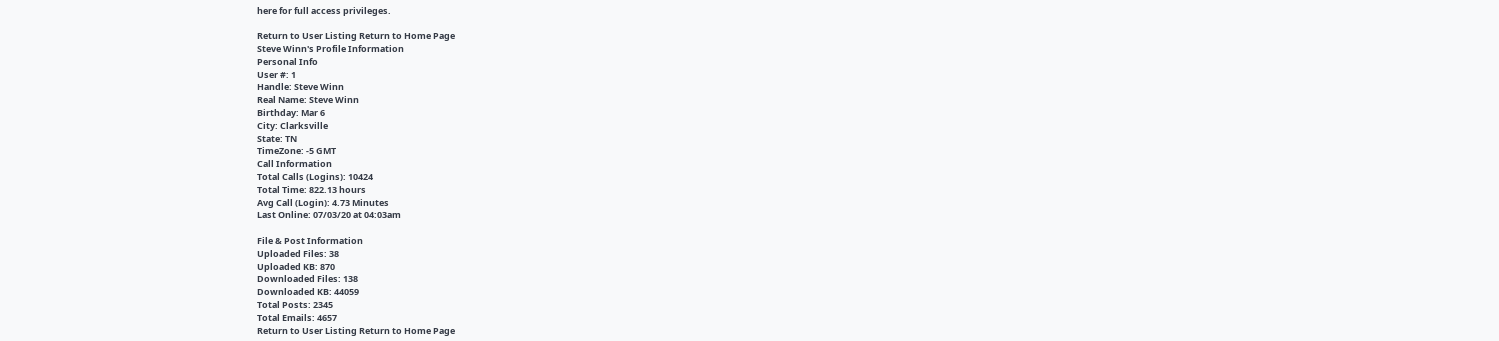here for full access privileges.

Return to User Listing Return to Home Page
Steve Winn's Profile Information
Personal Info
User #: 1
Handle: Steve Winn
Real Name: Steve Winn
Birthday: Mar 6
City: Clarksville
State: TN
TimeZone: -5 GMT
Call Information
Total Calls (Logins): 10424
Total Time: 822.13 hours
Avg Call (Login): 4.73 Minutes
Last Online: 07/03/20 at 04:03am

File & Post Information
Uploaded Files: 38
Uploaded KB: 870
Downloaded Files: 138
Downloaded KB: 44059
Total Posts: 2345
Total Emails: 4657
Return to User Listing Return to Home Page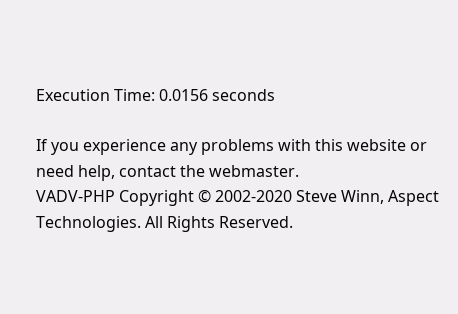Execution Time: 0.0156 seconds

If you experience any problems with this website or need help, contact the webmaster.
VADV-PHP Copyright © 2002-2020 Steve Winn, Aspect Technologies. All Rights Reserved.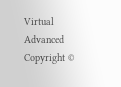Virtual Advanced Copyright ©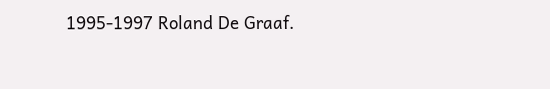1995-1997 Roland De Graaf.